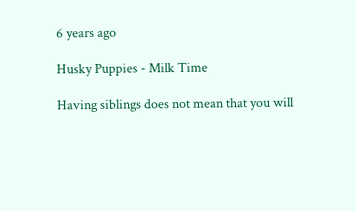6 years ago

Husky Puppies - Milk Time

Having siblings does not mean that you will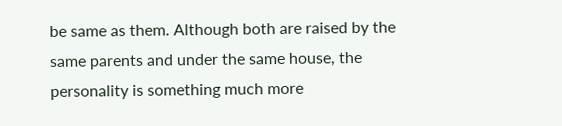be same as them. Although both are raised by the same parents and under the same house, the personality is something much more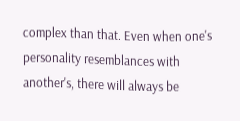complex than that. Even when one's personality resemblances with another's, there will always be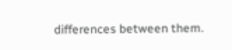differences between them.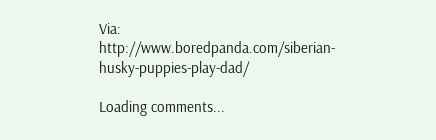Via: http://www.boredpanda.com/siberian-husky-puppies-play-dad/

Loading comments...